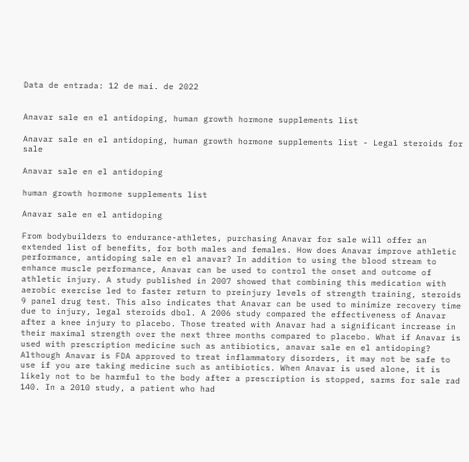Data de entrada: 12 de mai. de 2022


Anavar sale en el antidoping, human growth hormone supplements list

Anavar sale en el antidoping, human growth hormone supplements list - Legal steroids for sale

Anavar sale en el antidoping

human growth hormone supplements list

Anavar sale en el antidoping

From bodybuilders to endurance-athletes, purchasing Anavar for sale will offer an extended list of benefits, for both males and females. How does Anavar improve athletic performance, antidoping sale en el anavar? In addition to using the blood stream to enhance muscle performance, Anavar can be used to control the onset and outcome of athletic injury. A study published in 2007 showed that combining this medication with aerobic exercise led to faster return to preinjury levels of strength training, steroids 9 panel drug test. This also indicates that Anavar can be used to minimize recovery time due to injury, legal steroids dbol. A 2006 study compared the effectiveness of Anavar after a knee injury to placebo. Those treated with Anavar had a significant increase in their maximal strength over the next three months compared to placebo. What if Anavar is used with prescription medicine such as antibiotics, anavar sale en el antidoping? Although Anavar is FDA approved to treat inflammatory disorders, it may not be safe to use if you are taking medicine such as antibiotics. When Anavar is used alone, it is likely not to be harmful to the body after a prescription is stopped, sarms for sale rad 140. In a 2010 study, a patient who had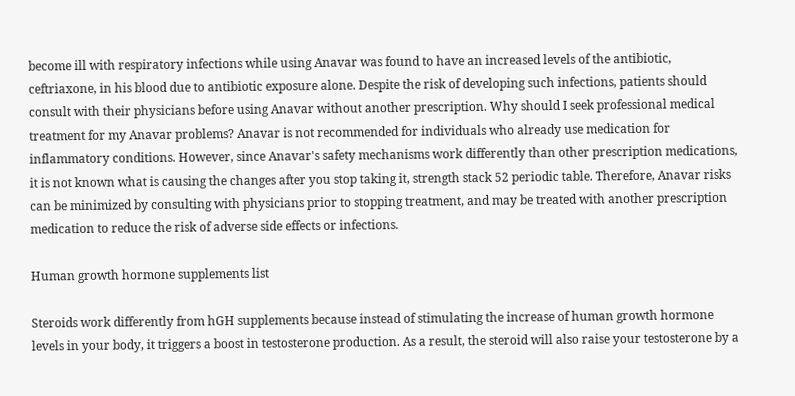become ill with respiratory infections while using Anavar was found to have an increased levels of the antibiotic, ceftriaxone, in his blood due to antibiotic exposure alone. Despite the risk of developing such infections, patients should consult with their physicians before using Anavar without another prescription. Why should I seek professional medical treatment for my Anavar problems? Anavar is not recommended for individuals who already use medication for inflammatory conditions. However, since Anavar's safety mechanisms work differently than other prescription medications, it is not known what is causing the changes after you stop taking it, strength stack 52 periodic table. Therefore, Anavar risks can be minimized by consulting with physicians prior to stopping treatment, and may be treated with another prescription medication to reduce the risk of adverse side effects or infections.

Human growth hormone supplements list

Steroids work differently from hGH supplements because instead of stimulating the increase of human growth hormone levels in your body, it triggers a boost in testosterone production. As a result, the steroid will also raise your testosterone by a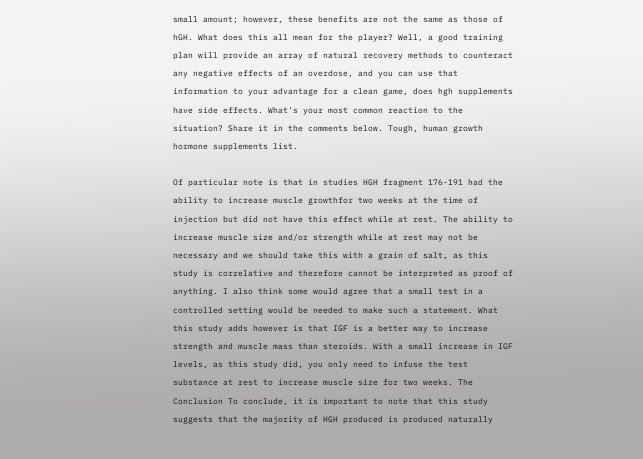small amount; however, these benefits are not the same as those of hGH. What does this all mean for the player? Well, a good training plan will provide an array of natural recovery methods to counteract any negative effects of an overdose, and you can use that information to your advantage for a clean game, does hgh supplements have side effects. What's your most common reaction to the situation? Share it in the comments below. Tough, human growth hormone supplements list.

Of particular note is that in studies HGH fragment 176-191 had the ability to increase muscle growthfor two weeks at the time of injection but did not have this effect while at rest. The ability to increase muscle size and/or strength while at rest may not be necessary and we should take this with a grain of salt, as this study is correlative and therefore cannot be interpreted as proof of anything. I also think some would agree that a small test in a controlled setting would be needed to make such a statement. What this study adds however is that IGF is a better way to increase strength and muscle mass than steroids. With a small increase in IGF levels, as this study did, you only need to infuse the test substance at rest to increase muscle size for two weeks. The Conclusion To conclude, it is important to note that this study suggests that the majority of HGH produced is produced naturally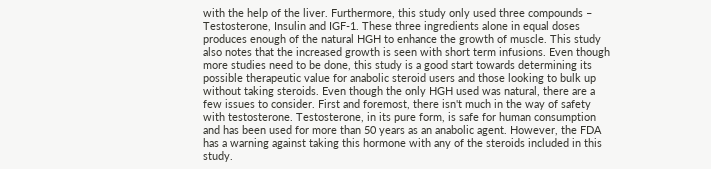with the help of the liver. Furthermore, this study only used three compounds – Testosterone, Insulin and IGF-1. These three ingredients alone in equal doses produces enough of the natural HGH to enhance the growth of muscle. This study also notes that the increased growth is seen with short term infusions. Even though more studies need to be done, this study is a good start towards determining its possible therapeutic value for anabolic steroid users and those looking to bulk up without taking steroids. Even though the only HGH used was natural, there are a few issues to consider. First and foremost, there isn't much in the way of safety with testosterone. Testosterone, in its pure form, is safe for human consumption and has been used for more than 50 years as an anabolic agent. However, the FDA has a warning against taking this hormone with any of the steroids included in this study.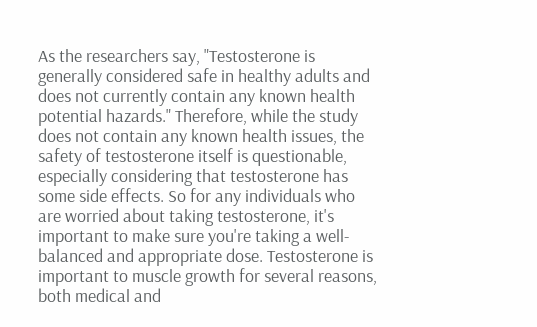As the researchers say, "Testosterone is generally considered safe in healthy adults and does not currently contain any known health potential hazards." Therefore, while the study does not contain any known health issues, the safety of testosterone itself is questionable, especially considering that testosterone has some side effects. So for any individuals who are worried about taking testosterone, it's important to make sure you're taking a well-balanced and appropriate dose. Testosterone is important to muscle growth for several reasons, both medical and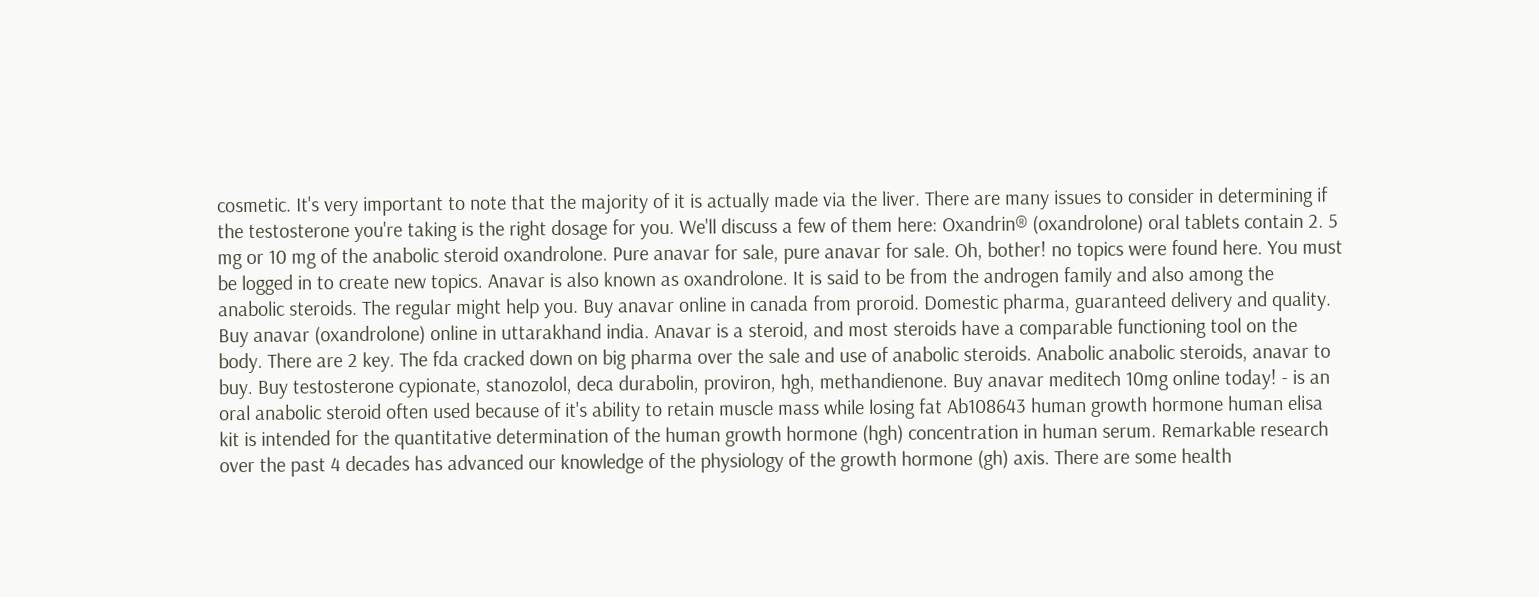cosmetic. It's very important to note that the majority of it is actually made via the liver. There are many issues to consider in determining if the testosterone you're taking is the right dosage for you. We'll discuss a few of them here: Oxandrin® (oxandrolone) oral tablets contain 2. 5 mg or 10 mg of the anabolic steroid oxandrolone. Pure anavar for sale, pure anavar for sale. Oh, bother! no topics were found here. You must be logged in to create new topics. Anavar is also known as oxandrolone. It is said to be from the androgen family and also among the anabolic steroids. The regular might help you. Buy anavar online in canada from proroid. Domestic pharma, guaranteed delivery and quality. Buy anavar (oxandrolone) online in uttarakhand india. Anavar is a steroid, and most steroids have a comparable functioning tool on the body. There are 2 key. The fda cracked down on big pharma over the sale and use of anabolic steroids. Anabolic anabolic steroids, anavar to buy. Buy testosterone cypionate, stanozolol, deca durabolin, proviron, hgh, methandienone. Buy anavar meditech 10mg online today! - is an oral anabolic steroid often used because of it's ability to retain muscle mass while losing fat Ab108643 human growth hormone human elisa kit is intended for the quantitative determination of the human growth hormone (hgh) concentration in human serum. Remarkable research over the past 4 decades has advanced our knowledge of the physiology of the growth hormone (gh) axis. There are some health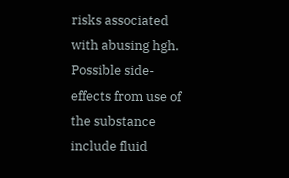risks associated with abusing hgh. Possible side-effects from use of the substance include fluid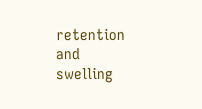retention and swelling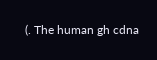(. The human gh cdna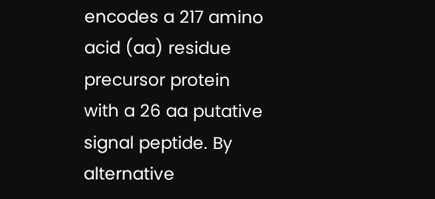encodes a 217 amino acid (aa) residue precursor protein with a 26 aa putative signal peptide. By alternative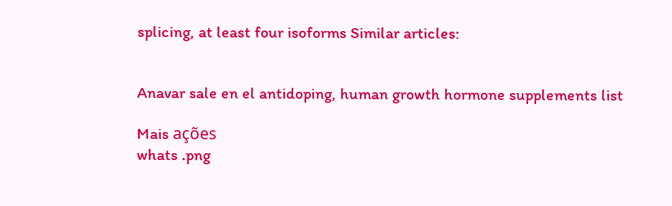splicing, at least four isoforms Similar articles:


Anavar sale en el antidoping, human growth hormone supplements list

Mais ações
whats .png